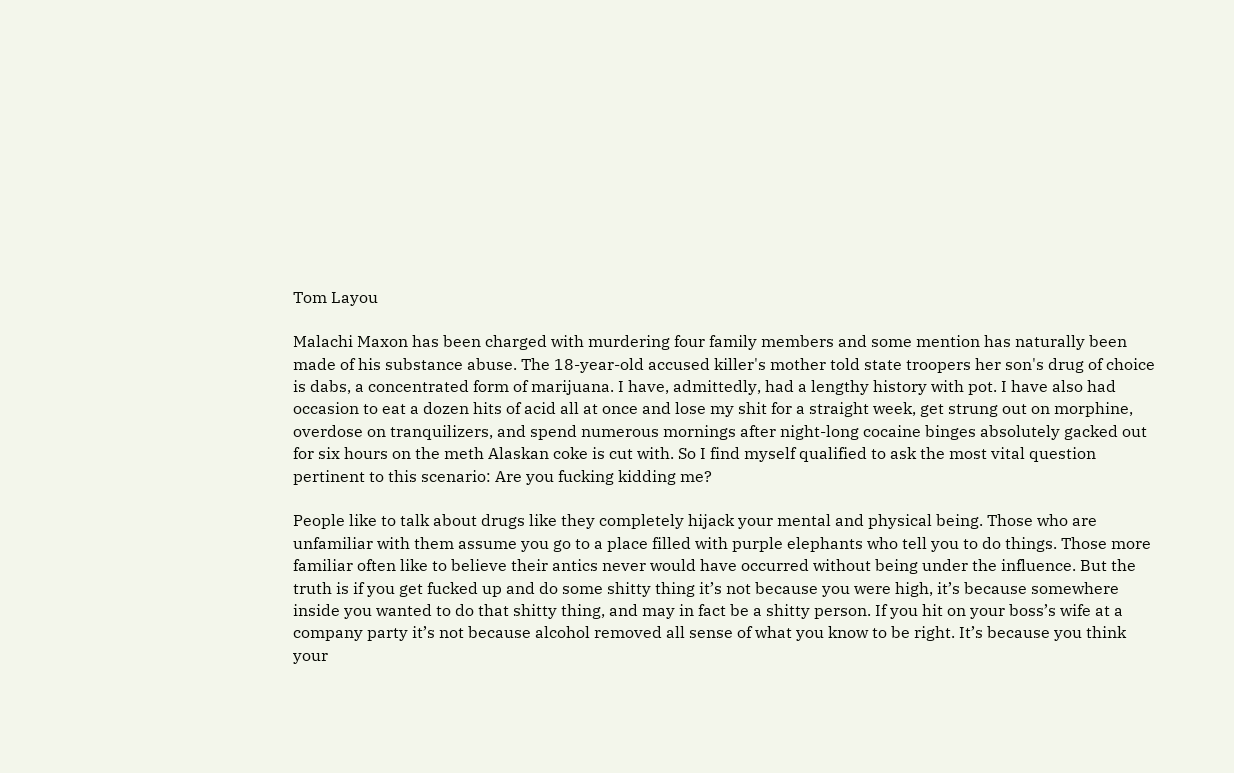Tom Layou

Malachi Maxon has been charged with murdering four family members and some mention has naturally been made of his substance abuse. The 18-year-old accused killer's mother told state troopers her son's drug of choice is dabs, a concentrated form of marijuana. I have, admittedly, had a lengthy history with pot. I have also had occasion to eat a dozen hits of acid all at once and lose my shit for a straight week, get strung out on morphine, overdose on tranquilizers, and spend numerous mornings after night-long cocaine binges absolutely gacked out for six hours on the meth Alaskan coke is cut with. So I find myself qualified to ask the most vital question pertinent to this scenario: Are you fucking kidding me?

People like to talk about drugs like they completely hijack your mental and physical being. Those who are unfamiliar with them assume you go to a place filled with purple elephants who tell you to do things. Those more familiar often like to believe their antics never would have occurred without being under the influence. But the truth is if you get fucked up and do some shitty thing it’s not because you were high, it’s because somewhere inside you wanted to do that shitty thing, and may in fact be a shitty person. If you hit on your boss’s wife at a company party it’s not because alcohol removed all sense of what you know to be right. It’s because you think your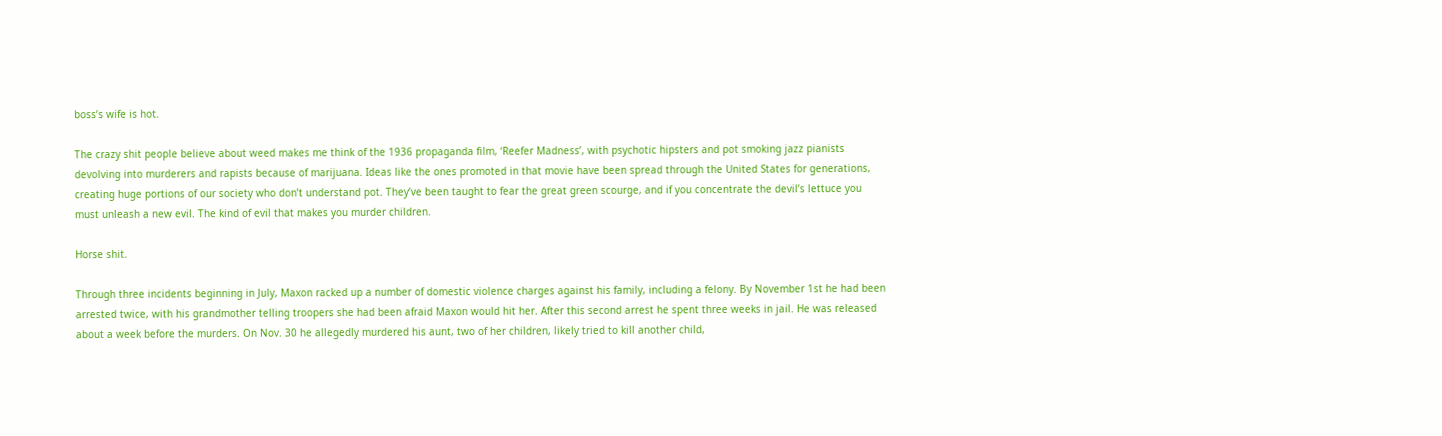boss’s wife is hot.

The crazy shit people believe about weed makes me think of the 1936 propaganda film, ‘Reefer Madness’, with psychotic hipsters and pot smoking jazz pianists devolving into murderers and rapists because of marijuana. Ideas like the ones promoted in that movie have been spread through the United States for generations, creating huge portions of our society who don’t understand pot. They’ve been taught to fear the great green scourge, and if you concentrate the devil’s lettuce you must unleash a new evil. The kind of evil that makes you murder children.

Horse shit.

Through three incidents beginning in July, Maxon racked up a number of domestic violence charges against his family, including a felony. By November 1st he had been arrested twice, with his grandmother telling troopers she had been afraid Maxon would hit her. After this second arrest he spent three weeks in jail. He was released about a week before the murders. On Nov. 30 he allegedly murdered his aunt, two of her children, likely tried to kill another child,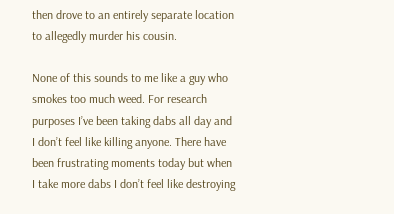then drove to an entirely separate location to allegedly murder his cousin.

None of this sounds to me like a guy who smokes too much weed. For research purposes I’ve been taking dabs all day and I don’t feel like killing anyone. There have been frustrating moments today but when I take more dabs I don’t feel like destroying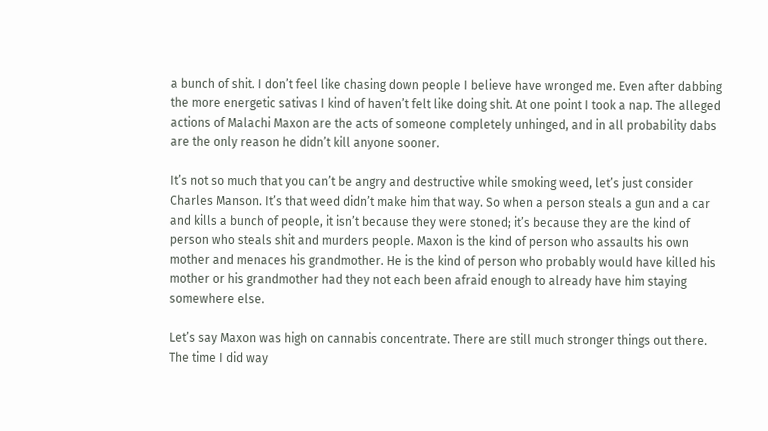a bunch of shit. I don’t feel like chasing down people I believe have wronged me. Even after dabbing the more energetic sativas I kind of haven’t felt like doing shit. At one point I took a nap. The alleged actions of Malachi Maxon are the acts of someone completely unhinged, and in all probability dabs are the only reason he didn’t kill anyone sooner.

It’s not so much that you can’t be angry and destructive while smoking weed, let’s just consider Charles Manson. It’s that weed didn’t make him that way. So when a person steals a gun and a car and kills a bunch of people, it isn’t because they were stoned; it’s because they are the kind of person who steals shit and murders people. Maxon is the kind of person who assaults his own mother and menaces his grandmother. He is the kind of person who probably would have killed his mother or his grandmother had they not each been afraid enough to already have him staying somewhere else.

Let’s say Maxon was high on cannabis concentrate. There are still much stronger things out there. The time I did way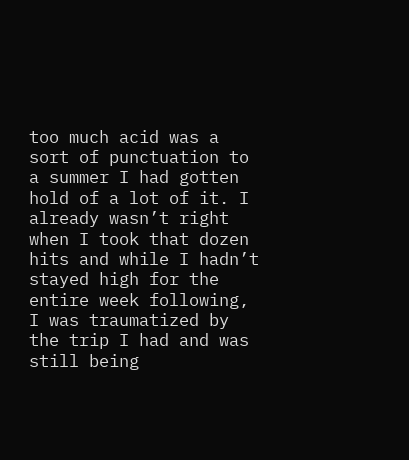too much acid was a sort of punctuation to a summer I had gotten hold of a lot of it. I already wasn’t right when I took that dozen hits and while I hadn’t stayed high for the entire week following, I was traumatized by the trip I had and was still being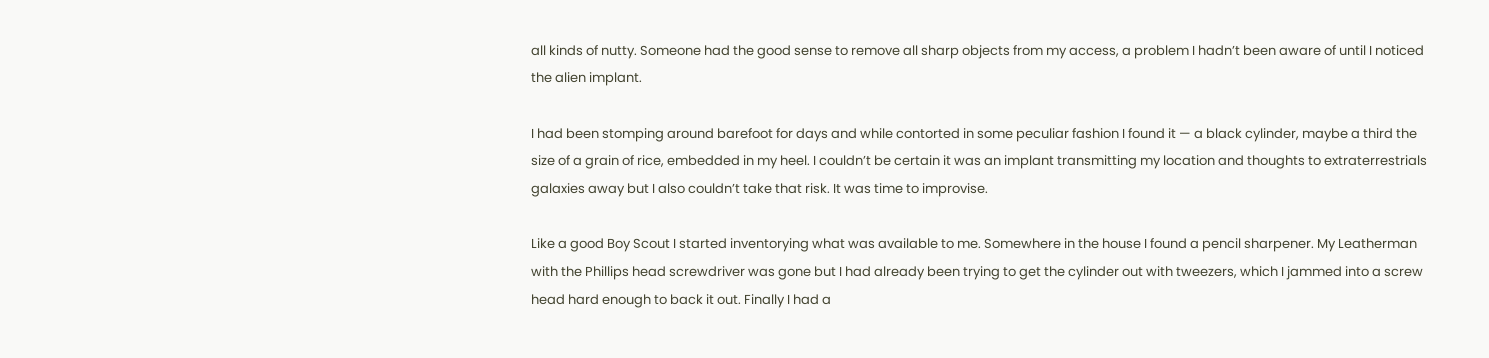all kinds of nutty. Someone had the good sense to remove all sharp objects from my access, a problem I hadn’t been aware of until I noticed the alien implant.

I had been stomping around barefoot for days and while contorted in some peculiar fashion I found it — a black cylinder, maybe a third the size of a grain of rice, embedded in my heel. I couldn’t be certain it was an implant transmitting my location and thoughts to extraterrestrials galaxies away but I also couldn’t take that risk. It was time to improvise.

Like a good Boy Scout I started inventorying what was available to me. Somewhere in the house I found a pencil sharpener. My Leatherman with the Phillips head screwdriver was gone but I had already been trying to get the cylinder out with tweezers, which I jammed into a screw head hard enough to back it out. Finally I had a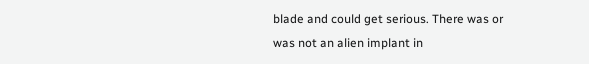blade and could get serious. There was or was not an alien implant in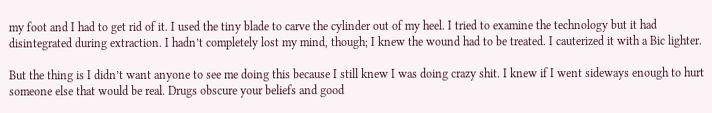my foot and I had to get rid of it. I used the tiny blade to carve the cylinder out of my heel. I tried to examine the technology but it had disintegrated during extraction. I hadn’t completely lost my mind, though; I knew the wound had to be treated. I cauterized it with a Bic lighter.

But the thing is I didn’t want anyone to see me doing this because I still knew I was doing crazy shit. I knew if I went sideways enough to hurt someone else that would be real. Drugs obscure your beliefs and good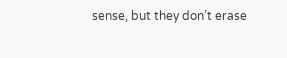sense, but they don’t erase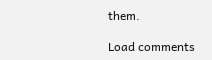them.

Load comments